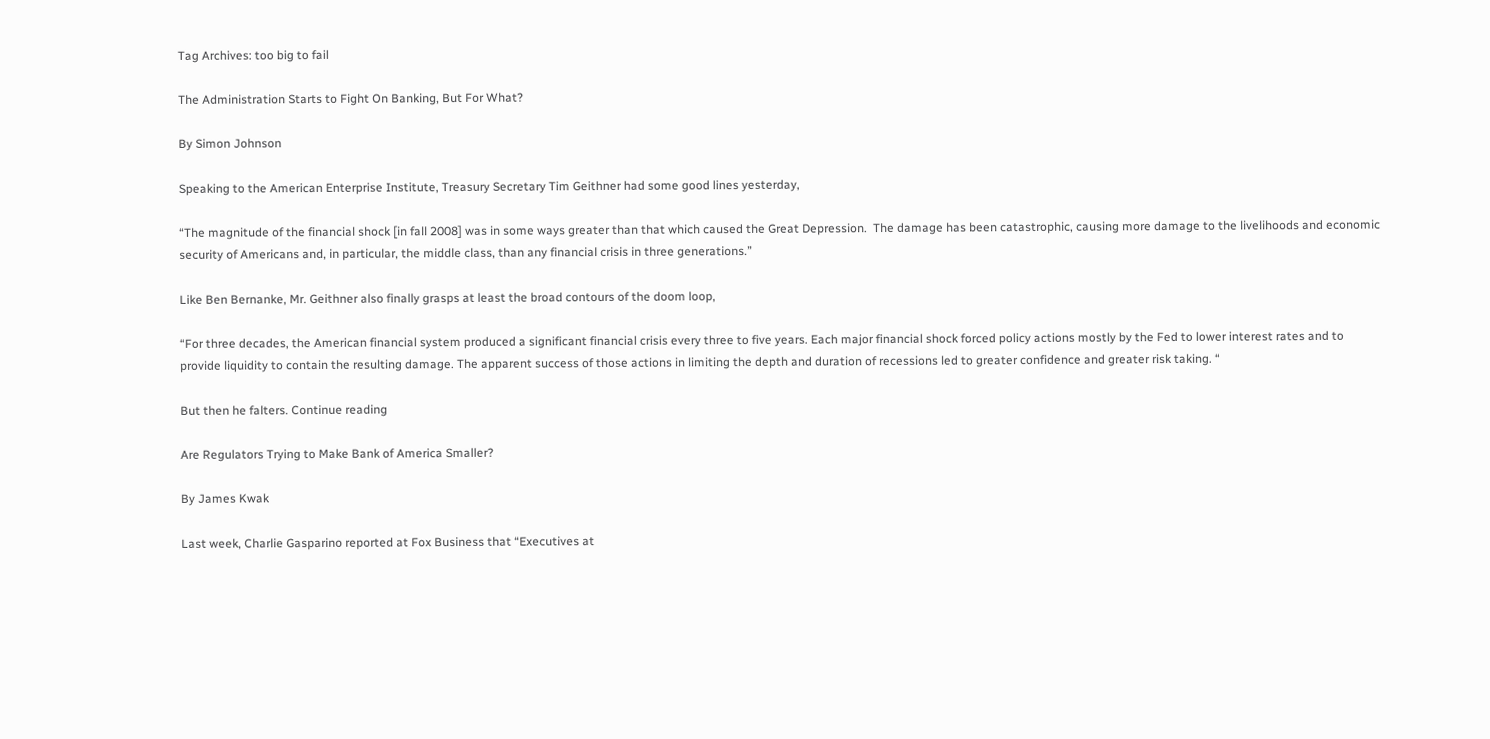Tag Archives: too big to fail

The Administration Starts to Fight On Banking, But For What?

By Simon Johnson

Speaking to the American Enterprise Institute, Treasury Secretary Tim Geithner had some good lines yesterday,

“The magnitude of the financial shock [in fall 2008] was in some ways greater than that which caused the Great Depression.  The damage has been catastrophic, causing more damage to the livelihoods and economic security of Americans and, in particular, the middle class, than any financial crisis in three generations.”

Like Ben Bernanke, Mr. Geithner also finally grasps at least the broad contours of the doom loop,

“For three decades, the American financial system produced a significant financial crisis every three to five years. Each major financial shock forced policy actions mostly by the Fed to lower interest rates and to provide liquidity to contain the resulting damage. The apparent success of those actions in limiting the depth and duration of recessions led to greater confidence and greater risk taking. “

But then he falters. Continue reading

Are Regulators Trying to Make Bank of America Smaller?

By James Kwak

Last week, Charlie Gasparino reported at Fox Business that “Executives at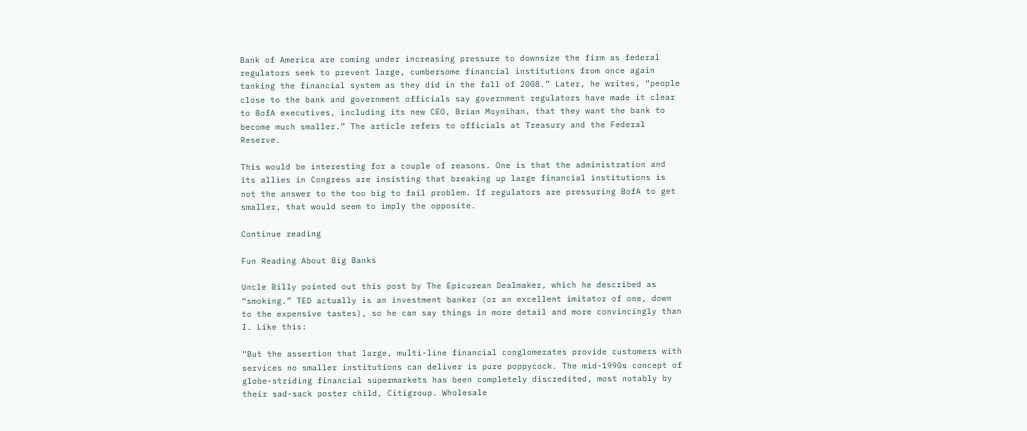Bank of America are coming under increasing pressure to downsize the firm as federal regulators seek to prevent large, cumbersome financial institutions from once again tanking the financial system as they did in the fall of 2008.” Later, he writes, “people close to the bank and government officials say government regulators have made it clear to BofA executives, including its new CEO, Brian Moynihan, that they want the bank to become much smaller.” The article refers to officials at Treasury and the Federal Reserve.

This would be interesting for a couple of reasons. One is that the administration and its allies in Congress are insisting that breaking up large financial institutions is not the answer to the too big to fail problem. If regulators are pressuring BofA to get smaller, that would seem to imply the opposite.

Continue reading

Fun Reading About Big Banks

Uncle Billy pointed out this post by The Epicurean Dealmaker, which he described as “smoking.” TED actually is an investment banker (or an excellent imitator of one, down to the expensive tastes), so he can say things in more detail and more convincingly than I. Like this:

“But the assertion that large, multi-line financial conglomerates provide customers with services no smaller institutions can deliver is pure poppycock. The mid-1990s concept of globe-striding financial supermarkets has been completely discredited, most notably by their sad-sack poster child, Citigroup. Wholesale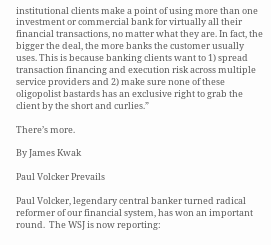institutional clients make a point of using more than one investment or commercial bank for virtually all their financial transactions, no matter what they are. In fact, the bigger the deal, the more banks the customer usually uses. This is because banking clients want to 1) spread transaction financing and execution risk across multiple service providers and 2) make sure none of these oligopolist bastards has an exclusive right to grab the client by the short and curlies.”

There’s more.

By James Kwak

Paul Volcker Prevails

Paul Volcker, legendary central banker turned radical reformer of our financial system, has won an important round.  The WSJ is now reporting: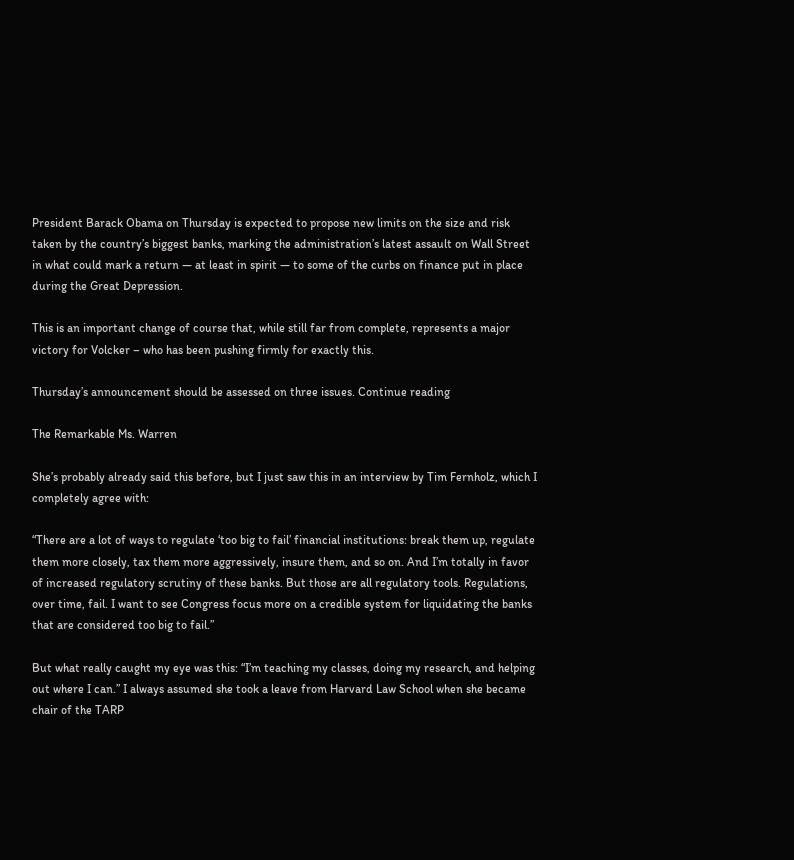President Barack Obama on Thursday is expected to propose new limits on the size and risk taken by the country’s biggest banks, marking the administration’s latest assault on Wall Street in what could mark a return — at least in spirit — to some of the curbs on finance put in place during the Great Depression.

This is an important change of course that, while still far from complete, represents a major victory for Volcker – who has been pushing firmly for exactly this.

Thursday’s announcement should be assessed on three issues. Continue reading

The Remarkable Ms. Warren

She’s probably already said this before, but I just saw this in an interview by Tim Fernholz, which I completely agree with:

“There are a lot of ways to regulate ‘too big to fail’ financial institutions: break them up, regulate them more closely, tax them more aggressively, insure them, and so on. And I’m totally in favor of increased regulatory scrutiny of these banks. But those are all regulatory tools. Regulations, over time, fail. I want to see Congress focus more on a credible system for liquidating the banks that are considered too big to fail.”

But what really caught my eye was this: “I’m teaching my classes, doing my research, and helping out where I can.” I always assumed she took a leave from Harvard Law School when she became chair of the TARP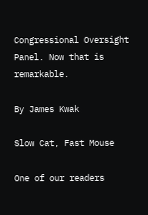Congressional Oversight Panel. Now that is remarkable.

By James Kwak

Slow Cat, Fast Mouse

One of our readers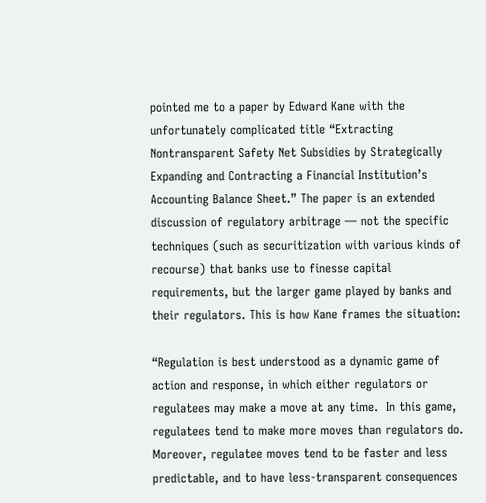pointed me to a paper by Edward Kane with the unfortunately complicated title “Extracting Nontransparent Safety Net Subsidies by Strategically Expanding and Contracting a Financial Institution’s Accounting Balance Sheet.” The paper is an extended discussion of regulatory arbitrage — not the specific techniques (such as securitization with various kinds of recourse) that banks use to finesse capital requirements, but the larger game played by banks and their regulators. This is how Kane frames the situation:

“Regulation is best understood as a dynamic game of action and response, in which either regulators or regulatees may make a move at any time.  In this game, regulatees tend to make more moves than regulators do.  Moreover, regulatee moves tend to be faster and less predictable, and to have less-transparent consequences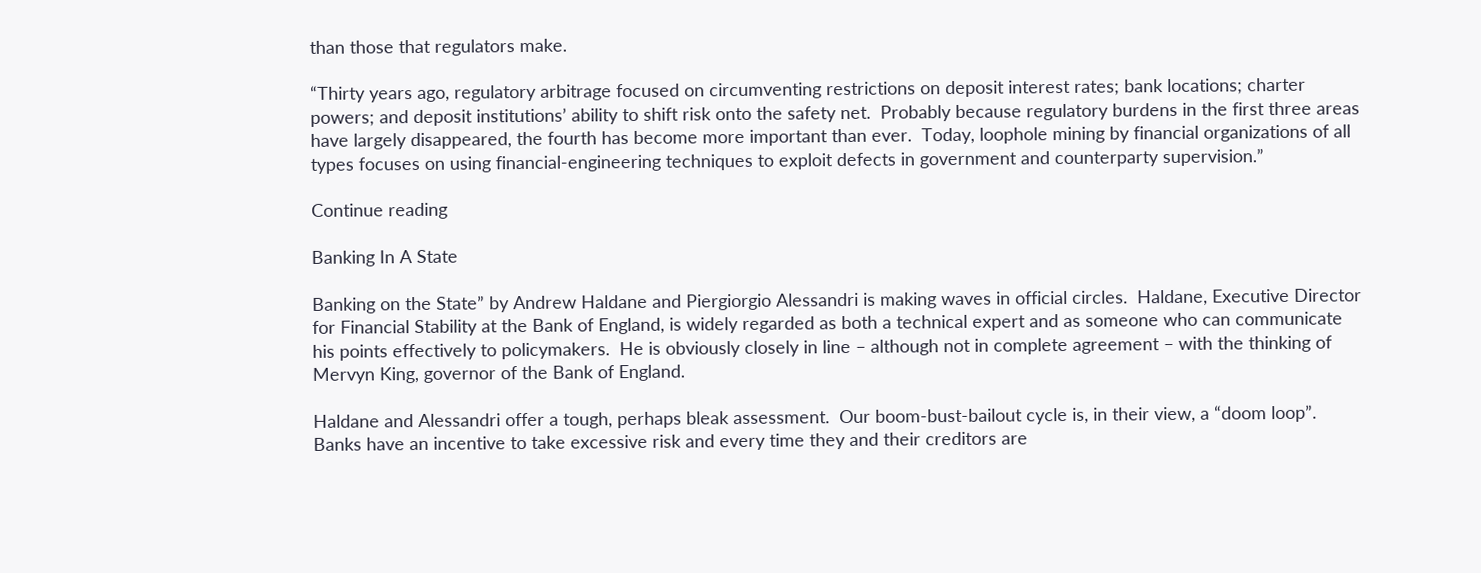than those that regulators make.

“Thirty years ago, regulatory arbitrage focused on circumventing restrictions on deposit interest rates; bank locations; charter powers; and deposit institutions’ ability to shift risk onto the safety net.  Probably because regulatory burdens in the first three areas have largely disappeared, the fourth has become more important than ever.  Today, loophole mining by financial organizations of all types focuses on using financial-engineering techniques to exploit defects in government and counterparty supervision.”

Continue reading

Banking In A State

Banking on the State” by Andrew Haldane and Piergiorgio Alessandri is making waves in official circles.  Haldane, Executive Director for Financial Stability at the Bank of England, is widely regarded as both a technical expert and as someone who can communicate his points effectively to policymakers.  He is obviously closely in line – although not in complete agreement – with the thinking of Mervyn King, governor of the Bank of England.

Haldane and Alessandri offer a tough, perhaps bleak assessment.  Our boom-bust-bailout cycle is, in their view, a “doom loop”.  Banks have an incentive to take excessive risk and every time they and their creditors are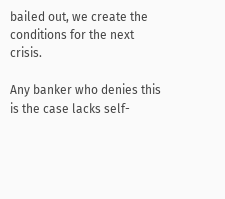bailed out, we create the conditions for the next crisis.

Any banker who denies this is the case lacks self-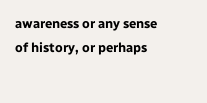awareness or any sense of history, or perhaps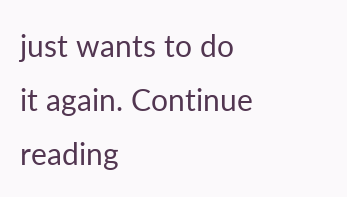just wants to do it again. Continue reading